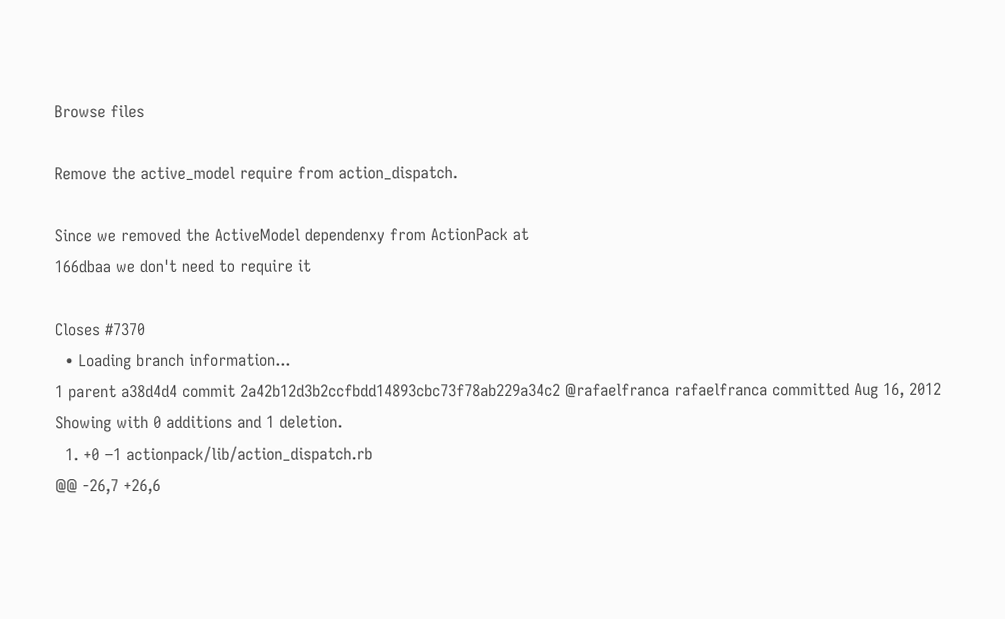Browse files

Remove the active_model require from action_dispatch.

Since we removed the ActiveModel dependenxy from ActionPack at
166dbaa we don't need to require it

Closes #7370
  • Loading branch information...
1 parent a38d4d4 commit 2a42b12d3b2ccfbdd14893cbc73f78ab229a34c2 @rafaelfranca rafaelfranca committed Aug 16, 2012
Showing with 0 additions and 1 deletion.
  1. +0 −1 actionpack/lib/action_dispatch.rb
@@ -26,7 +26,6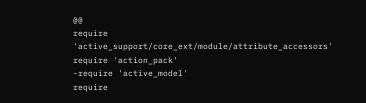@@
require 'active_support/core_ext/module/attribute_accessors'
require 'action_pack'
-require 'active_model'
require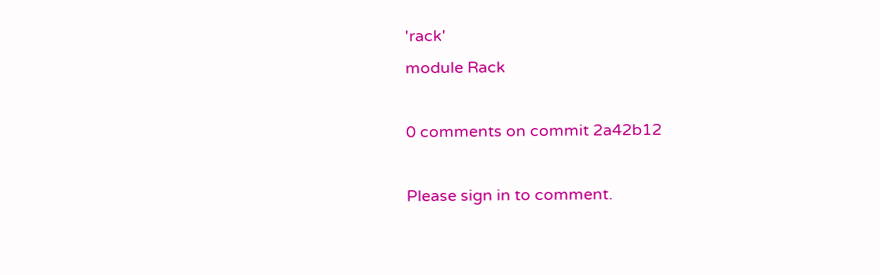'rack'
module Rack

0 comments on commit 2a42b12

Please sign in to comment.